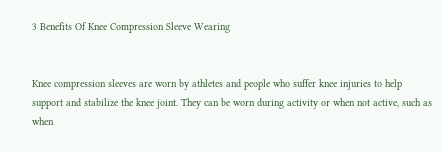3 Benefits Of Knee Compression Sleeve Wearing


Knee compression sleeves are worn by athletes and people who suffer knee injuries to help support and stabilize the knee joint. They can be worn during activity or when not active, such as when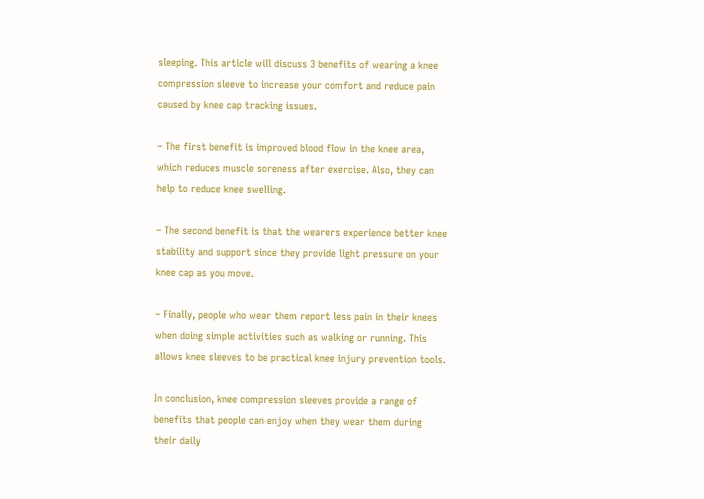sleeping. This article will discuss 3 benefits of wearing a knee compression sleeve to increase your comfort and reduce pain caused by knee cap tracking issues.

– The first benefit is improved blood flow in the knee area, which reduces muscle soreness after exercise. Also, they can help to reduce knee swelling.

– The second benefit is that the wearers experience better knee stability and support since they provide light pressure on your knee cap as you move.

– Finally, people who wear them report less pain in their knees when doing simple activities such as walking or running. This allows knee sleeves to be practical knee injury prevention tools.

In conclusion, knee compression sleeves provide a range of benefits that people can enjoy when they wear them during their daily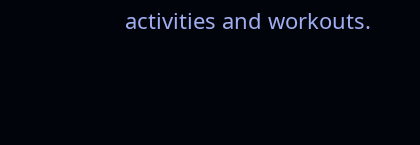activities and workouts.